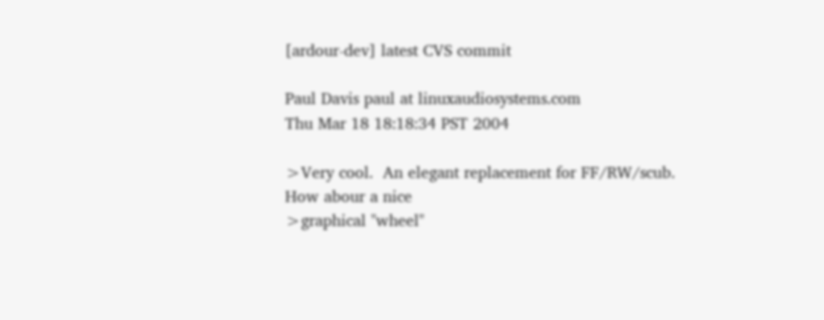[ardour-dev] latest CVS commit

Paul Davis paul at linuxaudiosystems.com
Thu Mar 18 18:18:34 PST 2004

>Very cool.  An elegant replacement for FF/RW/scub.  How abour a nice
>graphical "wheel"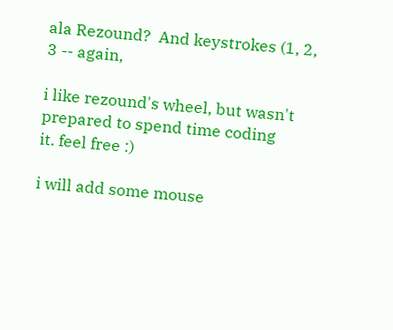ala Rezound?  And keystrokes (1, 2, 3 -- again,

i like rezound's wheel, but wasn't prepared to spend time coding
it. feel free :)

i will add some mouse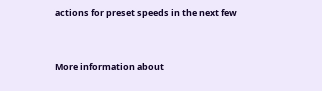actions for preset speeds in the next few


More information about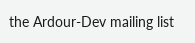the Ardour-Dev mailing list